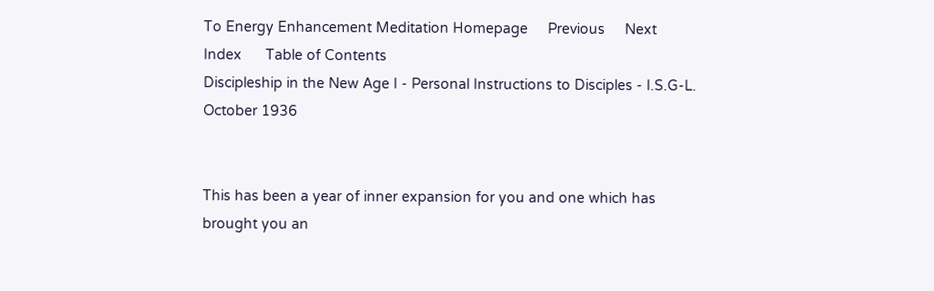To Energy Enhancement Meditation Homepage     Previous     Next      Index      Table of Contents
Discipleship in the New Age I - Personal Instructions to Disciples - I.S.G-L.
October 1936


This has been a year of inner expansion for you and one which has brought you an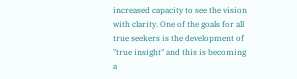increased capacity to see the vision with clarity. One of the goals for all true seekers is the development of "true insight" and this is becoming a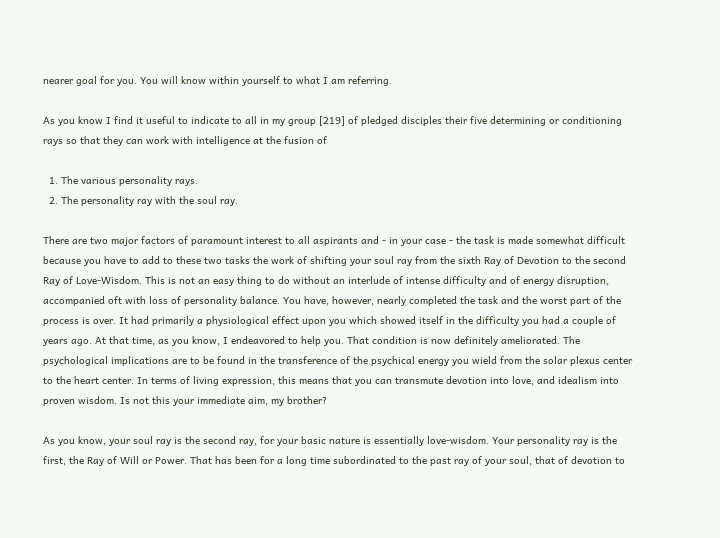nearer goal for you. You will know within yourself to what I am referring.

As you know I find it useful to indicate to all in my group [219] of pledged disciples their five determining or conditioning rays so that they can work with intelligence at the fusion of

  1. The various personality rays.
  2. The personality ray with the soul ray.

There are two major factors of paramount interest to all aspirants and - in your case - the task is made somewhat difficult because you have to add to these two tasks the work of shifting your soul ray from the sixth Ray of Devotion to the second Ray of Love-Wisdom. This is not an easy thing to do without an interlude of intense difficulty and of energy disruption, accompanied oft with loss of personality balance. You have, however, nearly completed the task and the worst part of the process is over. It had primarily a physiological effect upon you which showed itself in the difficulty you had a couple of years ago. At that time, as you know, I endeavored to help you. That condition is now definitely ameliorated. The psychological implications are to be found in the transference of the psychical energy you wield from the solar plexus center to the heart center. In terms of living expression, this means that you can transmute devotion into love, and idealism into proven wisdom. Is not this your immediate aim, my brother?

As you know, your soul ray is the second ray, for your basic nature is essentially love-wisdom. Your personality ray is the first, the Ray of Will or Power. That has been for a long time subordinated to the past ray of your soul, that of devotion to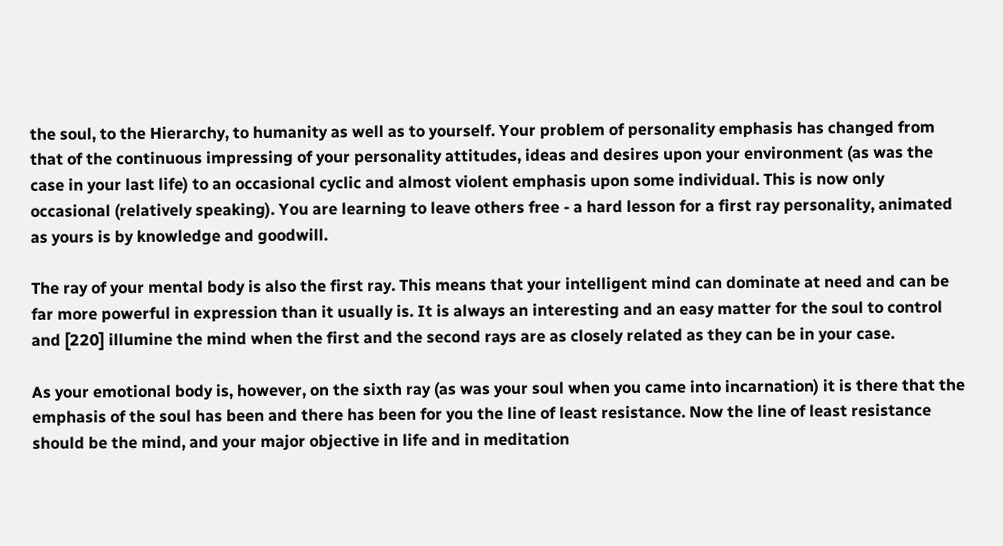the soul, to the Hierarchy, to humanity as well as to yourself. Your problem of personality emphasis has changed from that of the continuous impressing of your personality attitudes, ideas and desires upon your environment (as was the case in your last life) to an occasional cyclic and almost violent emphasis upon some individual. This is now only occasional (relatively speaking). You are learning to leave others free - a hard lesson for a first ray personality, animated as yours is by knowledge and goodwill.

The ray of your mental body is also the first ray. This means that your intelligent mind can dominate at need and can be far more powerful in expression than it usually is. It is always an interesting and an easy matter for the soul to control and [220] illumine the mind when the first and the second rays are as closely related as they can be in your case.

As your emotional body is, however, on the sixth ray (as was your soul when you came into incarnation) it is there that the emphasis of the soul has been and there has been for you the line of least resistance. Now the line of least resistance should be the mind, and your major objective in life and in meditation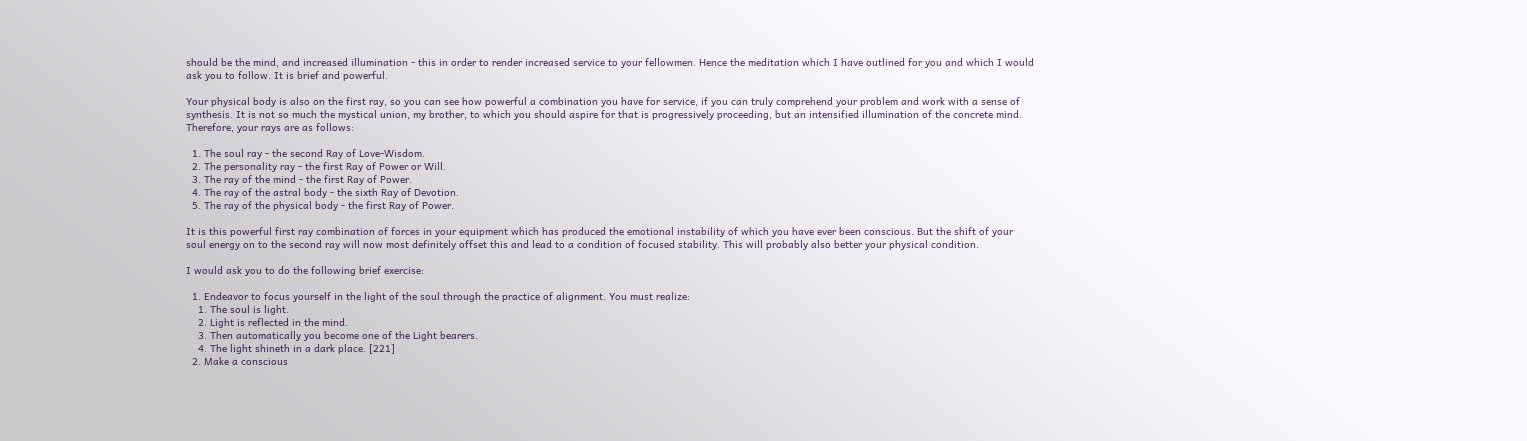should be the mind, and increased illumination - this in order to render increased service to your fellowmen. Hence the meditation which I have outlined for you and which I would ask you to follow. It is brief and powerful.

Your physical body is also on the first ray, so you can see how powerful a combination you have for service, if you can truly comprehend your problem and work with a sense of synthesis. It is not so much the mystical union, my brother, to which you should aspire for that is progressively proceeding, but an intensified illumination of the concrete mind. Therefore, your rays are as follows:

  1. The soul ray - the second Ray of Love-Wisdom.
  2. The personality ray - the first Ray of Power or Will.
  3. The ray of the mind - the first Ray of Power.
  4. The ray of the astral body - the sixth Ray of Devotion.
  5. The ray of the physical body - the first Ray of Power.

It is this powerful first ray combination of forces in your equipment which has produced the emotional instability of which you have ever been conscious. But the shift of your soul energy on to the second ray will now most definitely offset this and lead to a condition of focused stability. This will probably also better your physical condition.

I would ask you to do the following brief exercise:

  1. Endeavor to focus yourself in the light of the soul through the practice of alignment. You must realize:
    1. The soul is light.
    2. Light is reflected in the mind.
    3. Then automatically you become one of the Light bearers.
    4. The light shineth in a dark place. [221]
  2. Make a conscious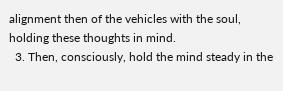alignment then of the vehicles with the soul, holding these thoughts in mind.
  3. Then, consciously, hold the mind steady in the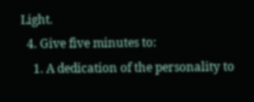Light.
  4. Give five minutes to:
    1. A dedication of the personality to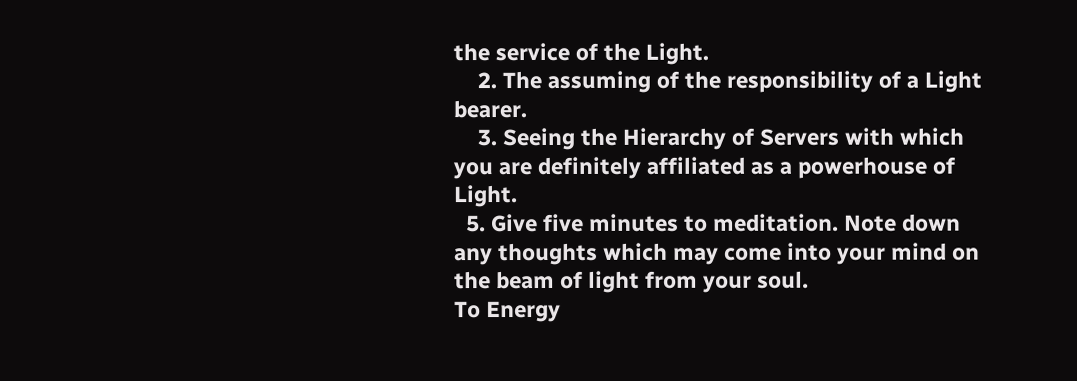the service of the Light.
    2. The assuming of the responsibility of a Light bearer.
    3. Seeing the Hierarchy of Servers with which you are definitely affiliated as a powerhouse of Light.
  5. Give five minutes to meditation. Note down any thoughts which may come into your mind on the beam of light from your soul.
To Energy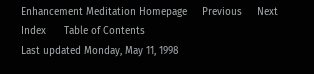Enhancement Meditation Homepage     Previous     Next      Index      Table of Contents
Last updated Monday, May 11, 1998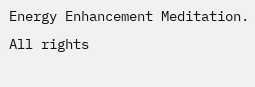Energy Enhancement Meditation. All rights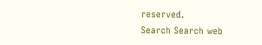reserved.
Search Search web